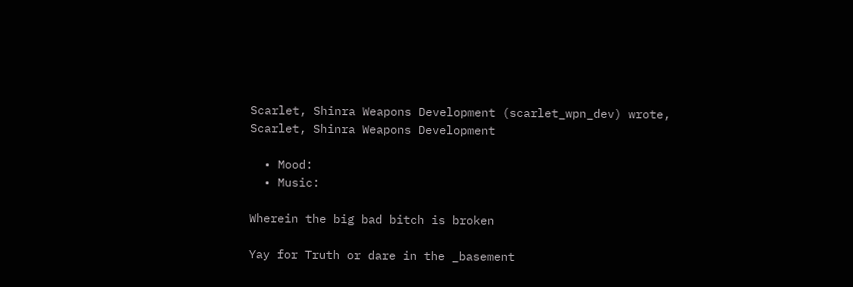Scarlet, Shinra Weapons Development (scarlet_wpn_dev) wrote,
Scarlet, Shinra Weapons Development

  • Mood:
  • Music:

Wherein the big bad bitch is broken

Yay for Truth or dare in the _basement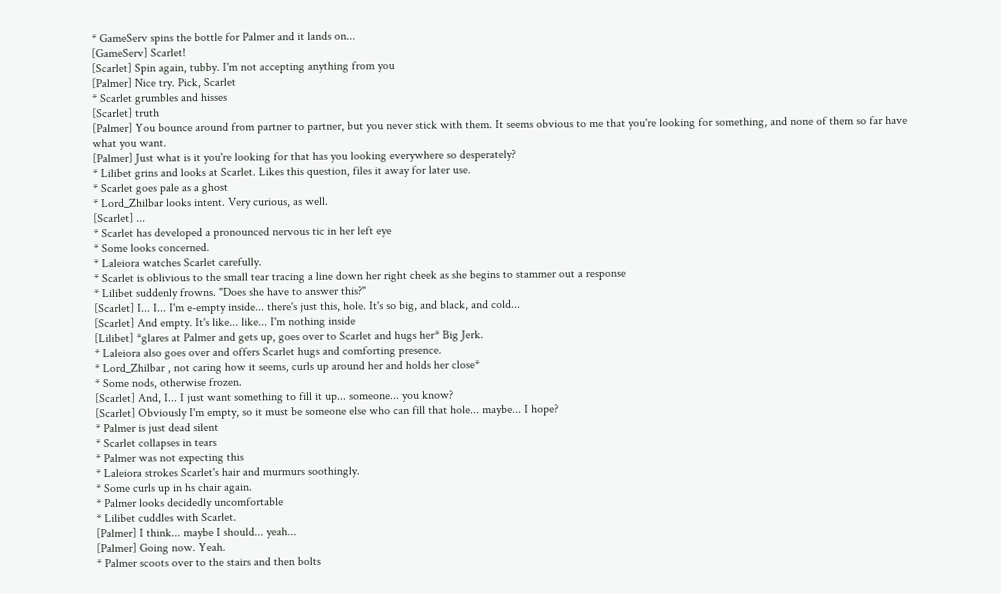* GameServ spins the bottle for Palmer and it lands on...
[GameServ] Scarlet!
[Scarlet] Spin again, tubby. I'm not accepting anything from you
[Palmer] Nice try. Pick, Scarlet
* Scarlet grumbles and hisses
[Scarlet] truth
[Palmer] You bounce around from partner to partner, but you never stick with them. It seems obvious to me that you're looking for something, and none of them so far have what you want.
[Palmer] Just what is it you're looking for that has you looking everywhere so desperately?
* Lilibet grins and looks at Scarlet. Likes this question, files it away for later use.
* Scarlet goes pale as a ghost
* Lord_Zhilbar looks intent. Very curious, as well.
[Scarlet] ...
* Scarlet has developed a pronounced nervous tic in her left eye
* Some looks concerned.
* Laleiora watches Scarlet carefully.
* Scarlet is oblivious to the small tear tracing a line down her right cheek as she begins to stammer out a response
* Lilibet suddenly frowns. "Does she have to answer this?"
[Scarlet] I... I... I'm e-empty inside... there's just this, hole. It's so big, and black, and cold...
[Scarlet] And empty. It's like... like... I'm nothing inside
[Lilibet] *glares at Palmer and gets up, goes over to Scarlet and hugs her* Big Jerk.
* Laleiora also goes over and offers Scarlet hugs and comforting presence.
* Lord_Zhilbar , not caring how it seems, curls up around her and holds her close*
* Some nods, otherwise frozen.
[Scarlet] And, I... I just want something to fill it up... someone... you know?
[Scarlet] Obviously I'm empty, so it must be someone else who can fill that hole... maybe... I hope?
* Palmer is just dead silent
* Scarlet collapses in tears
* Palmer was not expecting this
* Laleiora strokes Scarlet's hair and murmurs soothingly.
* Some curls up in hs chair again.
* Palmer looks decidedly uncomfortable
* Lilibet cuddles with Scarlet.
[Palmer] I think... maybe I should... yeah...
[Palmer] Going now. Yeah.
* Palmer scoots over to the stairs and then bolts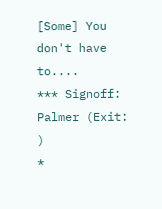[Some] You don't have to....
*** Signoff: Palmer (Exit: )
*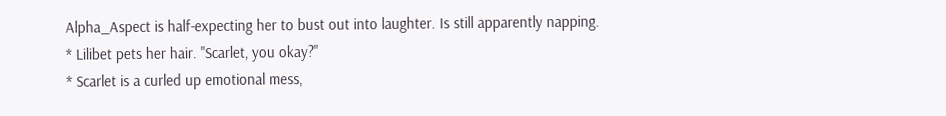Alpha_Aspect is half-expecting her to bust out into laughter. Is still apparently napping.
* Lilibet pets her hair. "Scarlet, you okay?"
* Scarlet is a curled up emotional mess,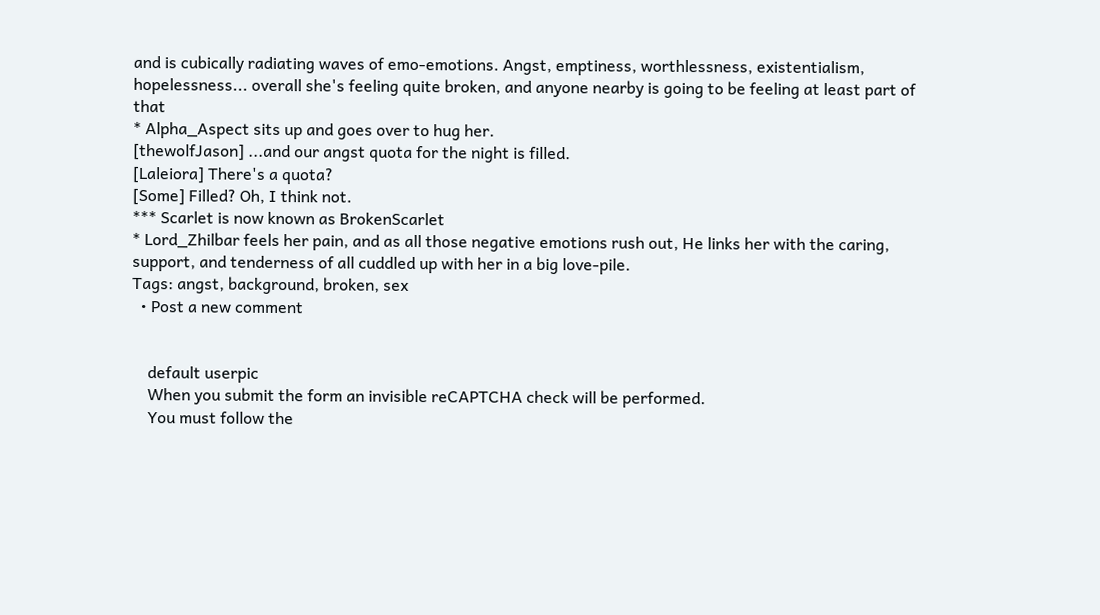and is cubically radiating waves of emo-emotions. Angst, emptiness, worthlessness, existentialism, hopelessness... overall she's feeling quite broken, and anyone nearby is going to be feeling at least part of that
* Alpha_Aspect sits up and goes over to hug her.
[thewolfJason] ...and our angst quota for the night is filled.
[Laleiora] There's a quota?
[Some] Filled? Oh, I think not.
*** Scarlet is now known as BrokenScarlet
* Lord_Zhilbar feels her pain, and as all those negative emotions rush out, He links her with the caring, support, and tenderness of all cuddled up with her in a big love-pile.
Tags: angst, background, broken, sex
  • Post a new comment


    default userpic
    When you submit the form an invisible reCAPTCHA check will be performed.
    You must follow the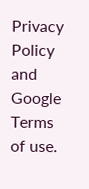Privacy Policy and Google Terms of use.